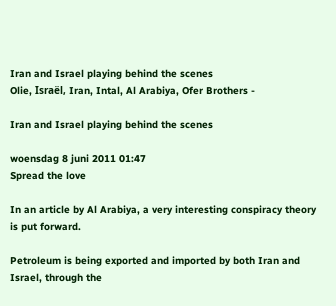Iran and Israel playing behind the scenes
Olie, Israël, Iran, Intal, Al Arabiya, Ofer Brothers -

Iran and Israel playing behind the scenes

woensdag 8 juni 2011 01:47
Spread the love

In an article by Al Arabiya, a very interesting conspiracy theory is put forward.

Petroleum is being exported and imported by both Iran and Israel, through the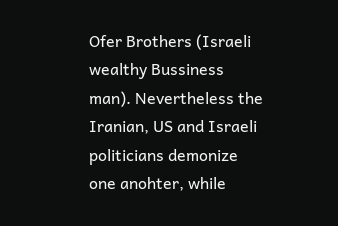Ofer Brothers (Israeli wealthy Bussiness man). Nevertheless the Iranian, US and Israeli politicians demonize one anohter, while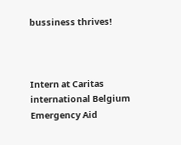bussiness thrives!



Intern at Caritas international Belgium
Emergency Aid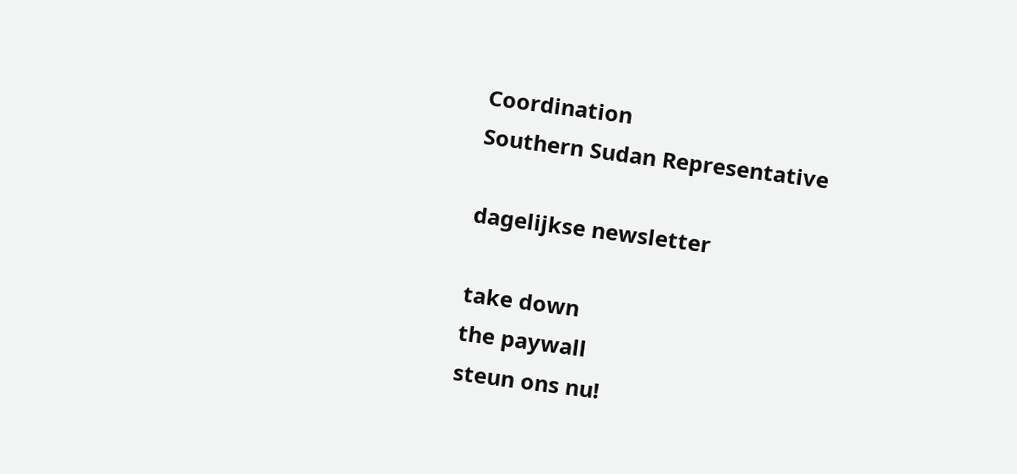Coordination
Southern Sudan Representative

dagelijkse newsletter

take down
the paywall
steun ons nu!